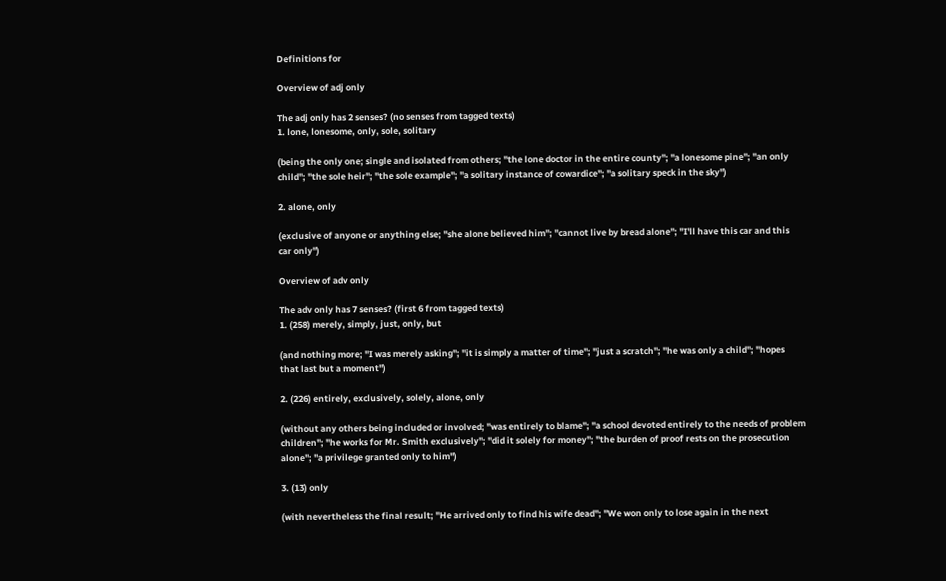Definitions for

Overview of adj only

The adj only has 2 senses? (no senses from tagged texts)
1. lone, lonesome, only, sole, solitary

(being the only one; single and isolated from others; "the lone doctor in the entire county"; "a lonesome pine"; "an only child"; "the sole heir"; "the sole example"; "a solitary instance of cowardice"; "a solitary speck in the sky")

2. alone, only

(exclusive of anyone or anything else; "she alone believed him"; "cannot live by bread alone"; "I'll have this car and this car only")

Overview of adv only

The adv only has 7 senses? (first 6 from tagged texts)
1. (258) merely, simply, just, only, but

(and nothing more; "I was merely asking"; "it is simply a matter of time"; "just a scratch"; "he was only a child"; "hopes that last but a moment")

2. (226) entirely, exclusively, solely, alone, only

(without any others being included or involved; "was entirely to blame"; "a school devoted entirely to the needs of problem children"; "he works for Mr. Smith exclusively"; "did it solely for money"; "the burden of proof rests on the prosecution alone"; "a privilege granted only to him")

3. (13) only

(with nevertheless the final result; "He arrived only to find his wife dead"; "We won only to lose again in the next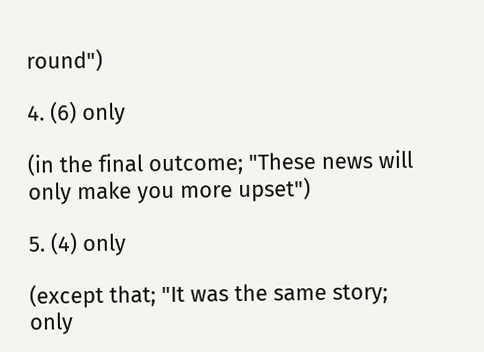round")

4. (6) only

(in the final outcome; "These news will only make you more upset")

5. (4) only

(except that; "It was the same story; only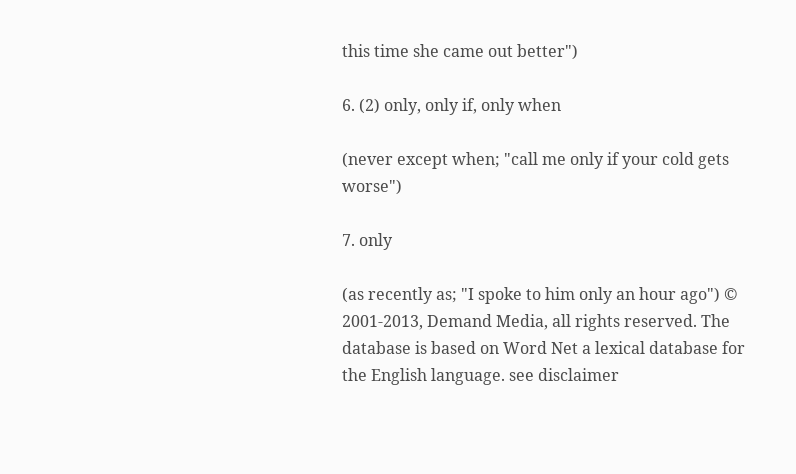this time she came out better")

6. (2) only, only if, only when

(never except when; "call me only if your cold gets worse")

7. only

(as recently as; "I spoke to him only an hour ago") © 2001-2013, Demand Media, all rights reserved. The database is based on Word Net a lexical database for the English language. see disclaimer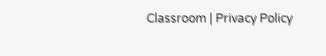Classroom | Privacy Policy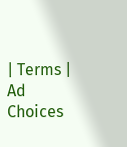| Terms | Ad Choices